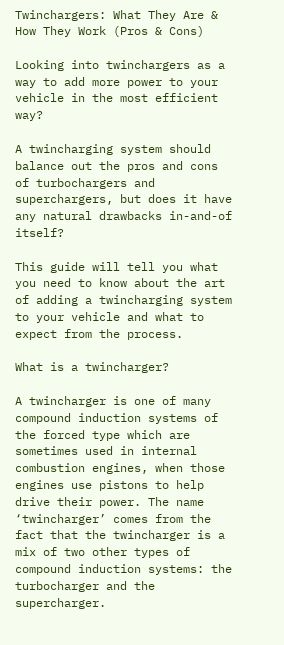Twinchargers: What They Are & How They Work (Pros & Cons)

Looking into twinchargers as a way to add more power to your vehicle in the most efficient way?

A twincharging system should balance out the pros and cons of turbochargers and superchargers, but does it have any natural drawbacks in-and-of itself?

This guide will tell you what you need to know about the art of adding a twincharging system to your vehicle and what to expect from the process.

What is a twincharger?

A twincharger is one of many compound induction systems of the forced type which are sometimes used in internal combustion engines, when those engines use pistons to help drive their power. The name ‘twincharger’ comes from the fact that the twincharger is a mix of two other types of compound induction systems: the turbocharger and the supercharger.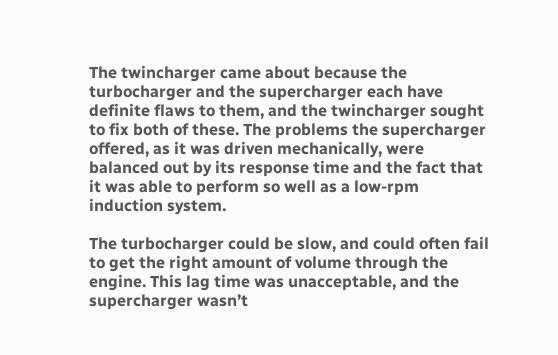The twincharger came about because the turbocharger and the supercharger each have definite flaws to them, and the twincharger sought to fix both of these. The problems the supercharger offered, as it was driven mechanically, were balanced out by its response time and the fact that it was able to perform so well as a low-rpm induction system.

The turbocharger could be slow, and could often fail to get the right amount of volume through the engine. This lag time was unacceptable, and the supercharger wasn’t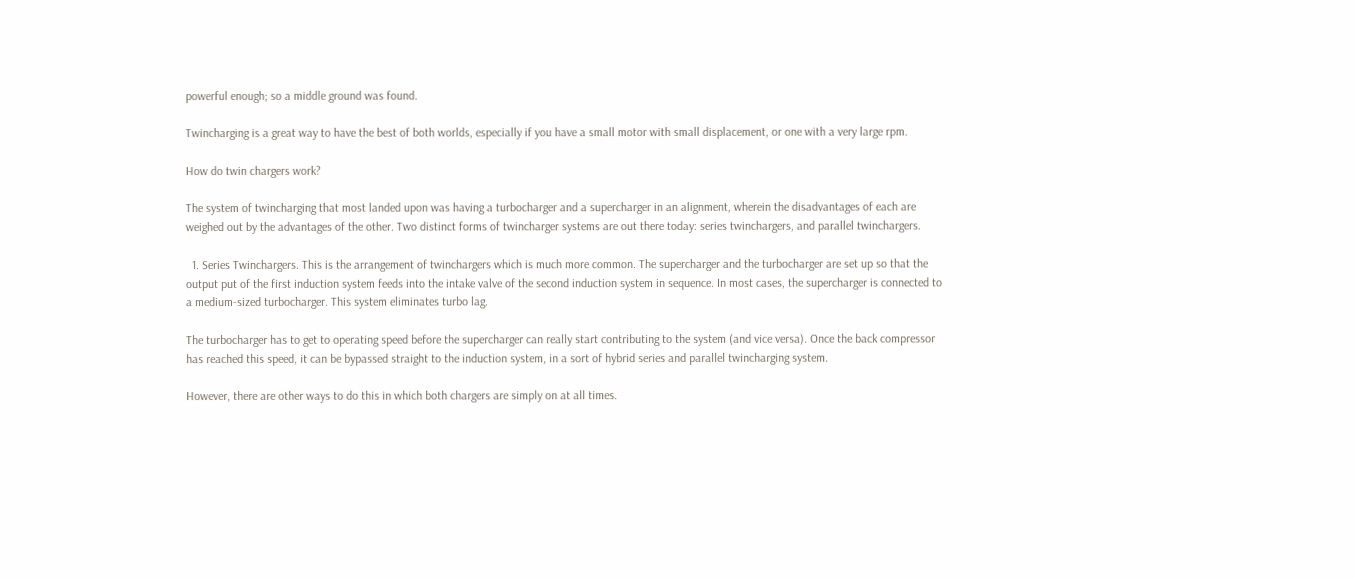powerful enough; so a middle ground was found.

Twincharging is a great way to have the best of both worlds, especially if you have a small motor with small displacement, or one with a very large rpm.

How do twin chargers work?

The system of twincharging that most landed upon was having a turbocharger and a supercharger in an alignment, wherein the disadvantages of each are weighed out by the advantages of the other. Two distinct forms of twincharger systems are out there today: series twinchargers, and parallel twinchargers.

  1. Series Twinchargers. This is the arrangement of twinchargers which is much more common. The supercharger and the turbocharger are set up so that the output put of the first induction system feeds into the intake valve of the second induction system in sequence. In most cases, the supercharger is connected to a medium-sized turbocharger. This system eliminates turbo lag.

The turbocharger has to get to operating speed before the supercharger can really start contributing to the system (and vice versa). Once the back compressor has reached this speed, it can be bypassed straight to the induction system, in a sort of hybrid series and parallel twincharging system.

However, there are other ways to do this in which both chargers are simply on at all times.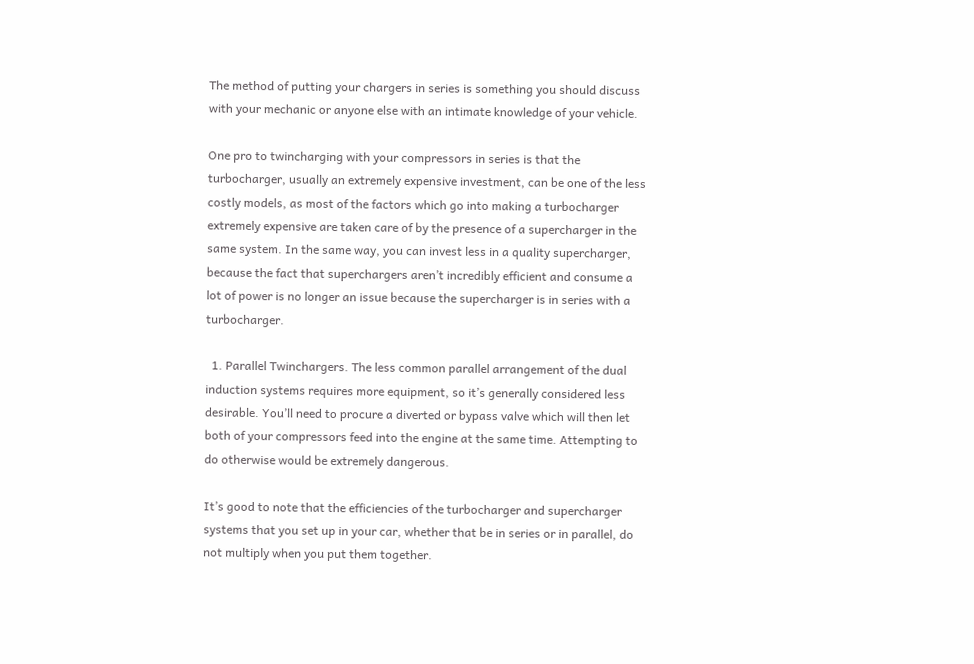The method of putting your chargers in series is something you should discuss with your mechanic or anyone else with an intimate knowledge of your vehicle.

One pro to twincharging with your compressors in series is that the turbocharger, usually an extremely expensive investment, can be one of the less costly models, as most of the factors which go into making a turbocharger extremely expensive are taken care of by the presence of a supercharger in the same system. In the same way, you can invest less in a quality supercharger, because the fact that superchargers aren’t incredibly efficient and consume a lot of power is no longer an issue because the supercharger is in series with a turbocharger.

  1. Parallel Twinchargers. The less common parallel arrangement of the dual induction systems requires more equipment, so it’s generally considered less desirable. You’ll need to procure a diverted or bypass valve which will then let both of your compressors feed into the engine at the same time. Attempting to do otherwise would be extremely dangerous.

It’s good to note that the efficiencies of the turbocharger and supercharger systems that you set up in your car, whether that be in series or in parallel, do not multiply when you put them together.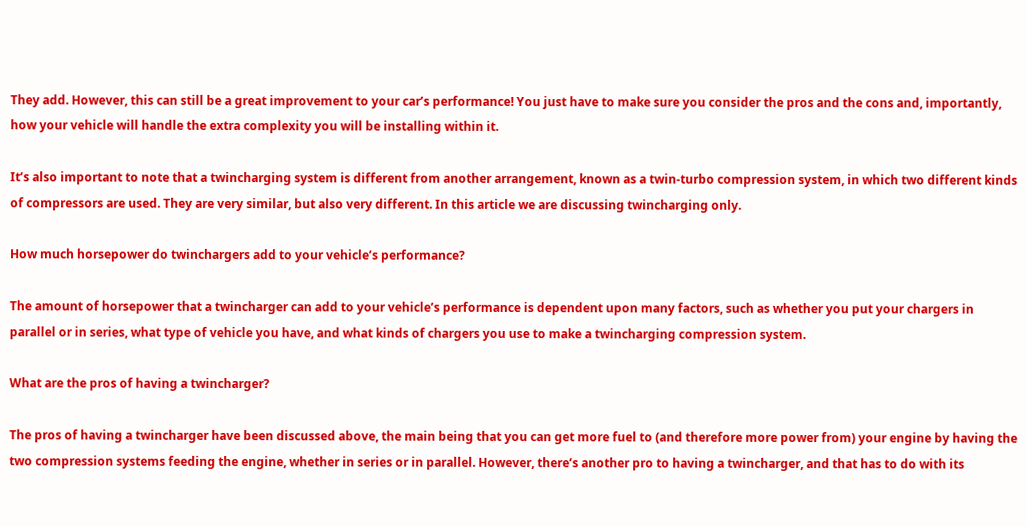They add. However, this can still be a great improvement to your car’s performance! You just have to make sure you consider the pros and the cons and, importantly, how your vehicle will handle the extra complexity you will be installing within it.

It’s also important to note that a twincharging system is different from another arrangement, known as a twin-turbo compression system, in which two different kinds of compressors are used. They are very similar, but also very different. In this article we are discussing twincharging only.

How much horsepower do twinchargers add to your vehicle’s performance?

The amount of horsepower that a twincharger can add to your vehicle’s performance is dependent upon many factors, such as whether you put your chargers in parallel or in series, what type of vehicle you have, and what kinds of chargers you use to make a twincharging compression system.

What are the pros of having a twincharger?

The pros of having a twincharger have been discussed above, the main being that you can get more fuel to (and therefore more power from) your engine by having the two compression systems feeding the engine, whether in series or in parallel. However, there’s another pro to having a twincharger, and that has to do with its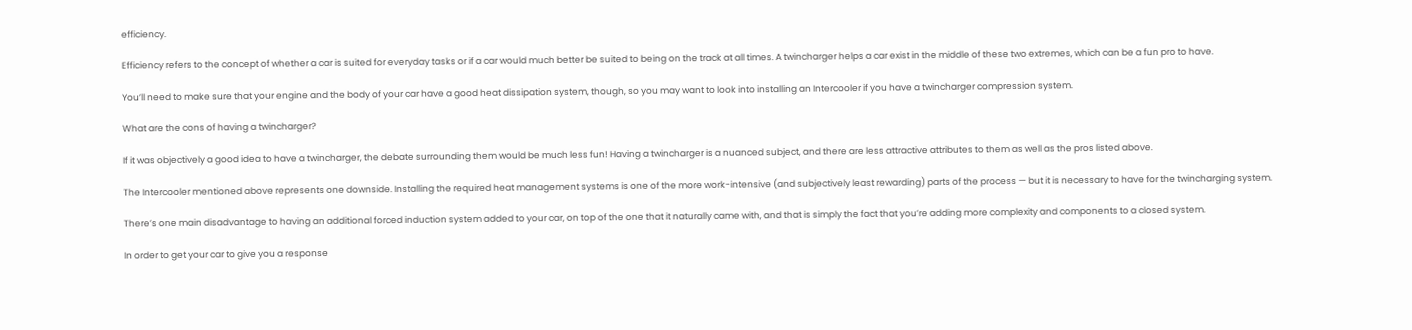efficiency.

Efficiency refers to the concept of whether a car is suited for everyday tasks or if a car would much better be suited to being on the track at all times. A twincharger helps a car exist in the middle of these two extremes, which can be a fun pro to have.

You’ll need to make sure that your engine and the body of your car have a good heat dissipation system, though, so you may want to look into installing an Intercooler if you have a twincharger compression system.

What are the cons of having a twincharger?

If it was objectively a good idea to have a twincharger, the debate surrounding them would be much less fun! Having a twincharger is a nuanced subject, and there are less attractive attributes to them as well as the pros listed above.

The Intercooler mentioned above represents one downside. Installing the required heat management systems is one of the more work-intensive (and subjectively least rewarding) parts of the process — but it is necessary to have for the twincharging system.

There’s one main disadvantage to having an additional forced induction system added to your car, on top of the one that it naturally came with, and that is simply the fact that you’re adding more complexity and components to a closed system.

In order to get your car to give you a response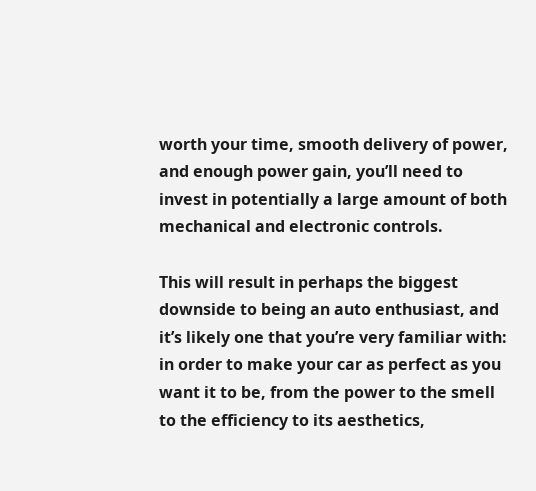worth your time, smooth delivery of power, and enough power gain, you’ll need to invest in potentially a large amount of both mechanical and electronic controls.

This will result in perhaps the biggest downside to being an auto enthusiast, and it’s likely one that you’re very familiar with: in order to make your car as perfect as you want it to be, from the power to the smell to the efficiency to its aesthetics,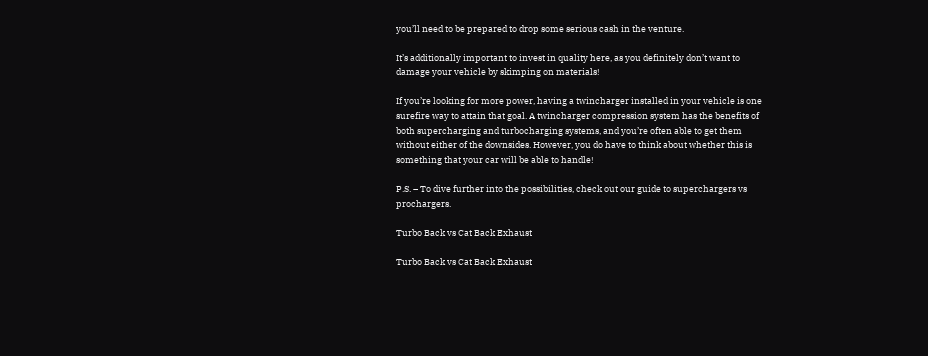you’ll need to be prepared to drop some serious cash in the venture.

It’s additionally important to invest in quality here, as you definitely don’t want to damage your vehicle by skimping on materials!

If you’re looking for more power, having a twincharger installed in your vehicle is one surefire way to attain that goal. A twincharger compression system has the benefits of both supercharging and turbocharging systems, and you’re often able to get them without either of the downsides. However, you do have to think about whether this is something that your car will be able to handle!

P.S. – To dive further into the possibilities, check out our guide to superchargers vs prochargers.

Turbo Back vs Cat Back Exhaust

Turbo Back vs Cat Back Exhaust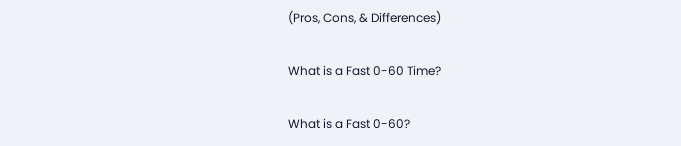(Pros, Cons, & Differences)

What is a Fast 0-60 Time?

What is a Fast 0-60?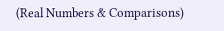(Real Numbers & Comparisons)